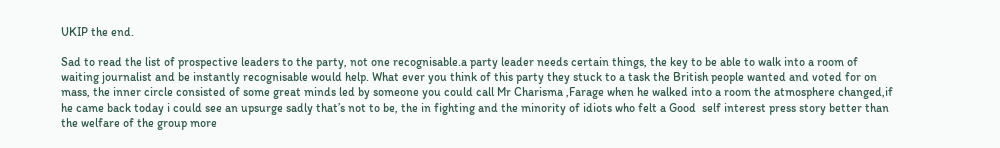UKIP the end.

Sad to read the list of prospective leaders to the party, not one recognisable.a party leader needs certain things, the key to be able to walk into a room of waiting journalist and be instantly recognisable would help. What ever you think of this party they stuck to a task the British people wanted and voted for on mass, the inner circle consisted of some great minds led by someone you could call Mr Charisma ,Farage when he walked into a room the atmosphere changed,if he came back today i could see an upsurge sadly that’s not to be, the in fighting and the minority of idiots who felt a Good  self interest press story better than the welfare of the group more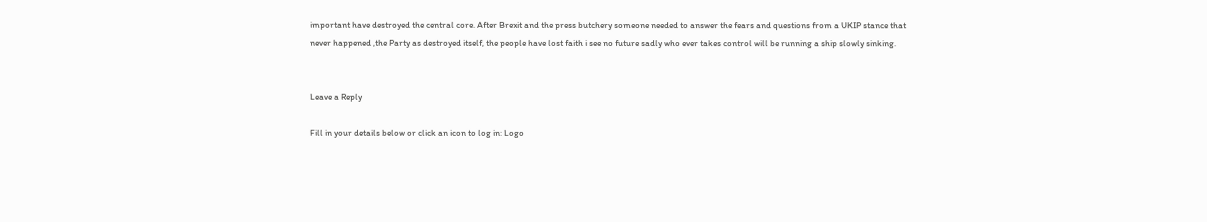important have destroyed the central core. After Brexit and the press butchery someone needed to answer the fears and questions from a UKIP stance that never happened ,the Party as destroyed itself, the people have lost faith i see no future sadly who ever takes control will be running a ship slowly sinking.


Leave a Reply

Fill in your details below or click an icon to log in: Logo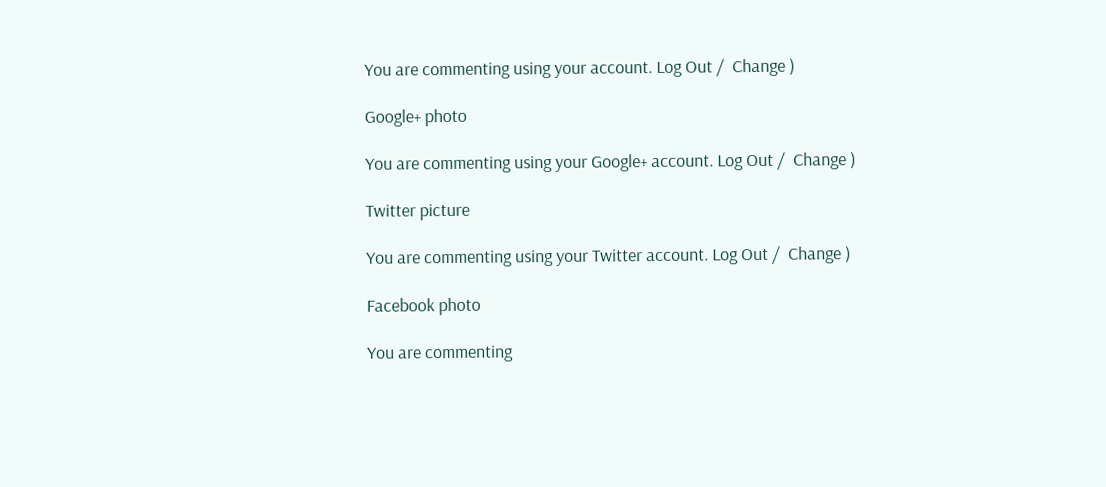You are commenting using your account. Log Out /  Change )

Google+ photo

You are commenting using your Google+ account. Log Out /  Change )

Twitter picture

You are commenting using your Twitter account. Log Out /  Change )

Facebook photo

You are commenting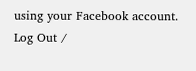using your Facebook account. Log Out /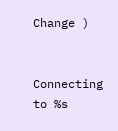Change )


Connecting to %s